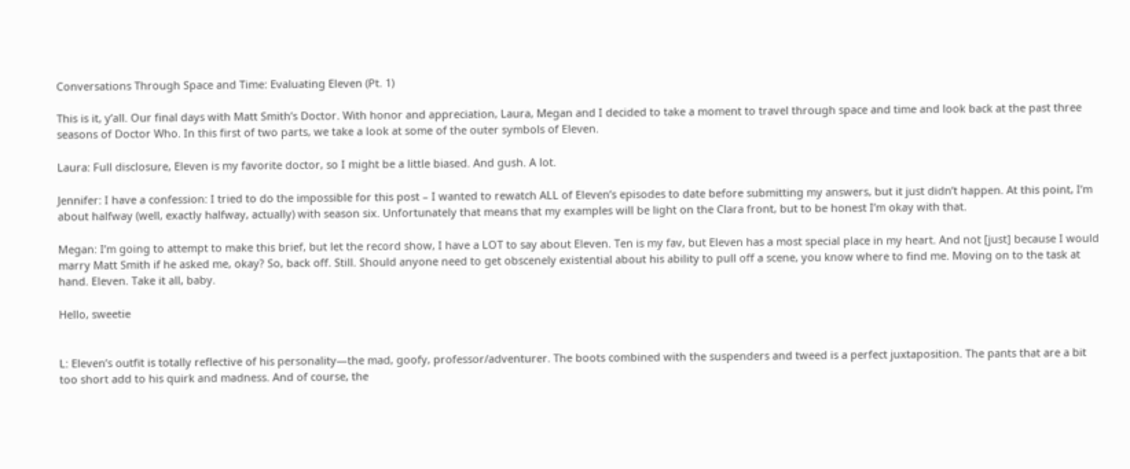Conversations Through Space and Time: Evaluating Eleven (Pt. 1)

This is it, y’all. Our final days with Matt Smith’s Doctor. With honor and appreciation, Laura, Megan and I decided to take a moment to travel through space and time and look back at the past three seasons of Doctor Who. In this first of two parts, we take a look at some of the outer symbols of Eleven.

Laura: Full disclosure, Eleven is my favorite doctor, so I might be a little biased. And gush. A lot.

Jennifer: I have a confession: I tried to do the impossible for this post – I wanted to rewatch ALL of Eleven’s episodes to date before submitting my answers, but it just didn’t happen. At this point, I’m about halfway (well, exactly halfway, actually) with season six. Unfortunately that means that my examples will be light on the Clara front, but to be honest I’m okay with that.

Megan: I’m going to attempt to make this brief, but let the record show, I have a LOT to say about Eleven. Ten is my fav, but Eleven has a most special place in my heart. And not [just] because I would marry Matt Smith if he asked me, okay? So, back off. Still. Should anyone need to get obscenely existential about his ability to pull off a scene, you know where to find me. Moving on to the task at hand. Eleven. Take it all, baby.

Hello, sweetie


L: Eleven’s outfit is totally reflective of his personality—the mad, goofy, professor/adventurer. The boots combined with the suspenders and tweed is a perfect juxtaposition. The pants that are a bit too short add to his quirk and madness. And of course, the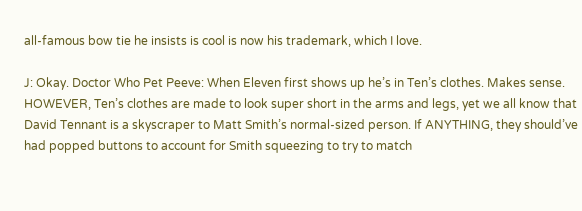all-famous bow tie he insists is cool is now his trademark, which I love.

J: Okay. Doctor Who Pet Peeve: When Eleven first shows up he’s in Ten’s clothes. Makes sense. HOWEVER, Ten’s clothes are made to look super short in the arms and legs, yet we all know that David Tennant is a skyscraper to Matt Smith’s normal-sized person. If ANYTHING, they should’ve had popped buttons to account for Smith squeezing to try to match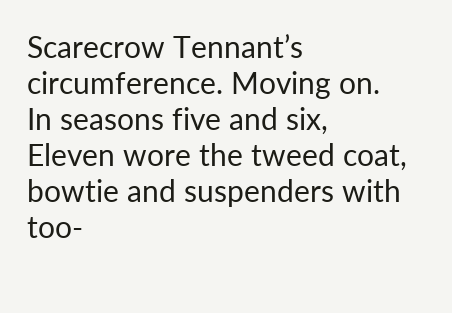Scarecrow Tennant’s circumference. Moving on. In seasons five and six, Eleven wore the tweed coat, bowtie and suspenders with too-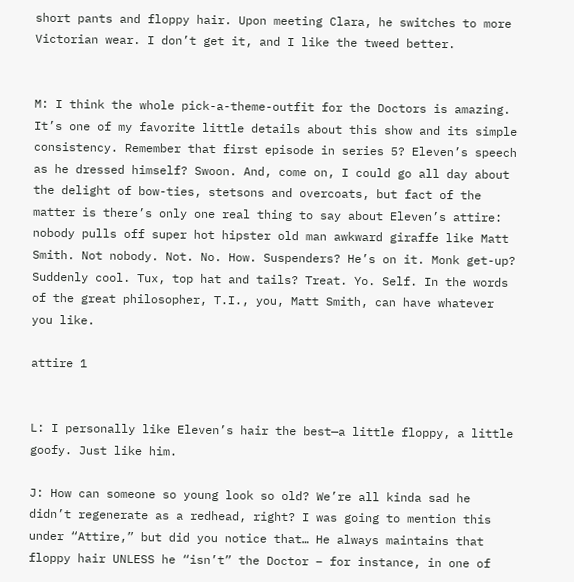short pants and floppy hair. Upon meeting Clara, he switches to more Victorian wear. I don’t get it, and I like the tweed better.


M: I think the whole pick-a-theme-outfit for the Doctors is amazing. It’s one of my favorite little details about this show and its simple consistency. Remember that first episode in series 5? Eleven’s speech as he dressed himself? Swoon. And, come on, I could go all day about the delight of bow-ties, stetsons and overcoats, but fact of the matter is there’s only one real thing to say about Eleven’s attire: nobody pulls off super hot hipster old man awkward giraffe like Matt Smith. Not nobody. Not. No. How. Suspenders? He’s on it. Monk get-up? Suddenly cool. Tux, top hat and tails? Treat. Yo. Self. In the words of the great philosopher, T.I., you, Matt Smith, can have whatever you like.

attire 1


L: I personally like Eleven’s hair the best—a little floppy, a little goofy. Just like him.

J: How can someone so young look so old? We’re all kinda sad he didn’t regenerate as a redhead, right? I was going to mention this under “Attire,” but did you notice that… He always maintains that floppy hair UNLESS he “isn’t” the Doctor – for instance, in one of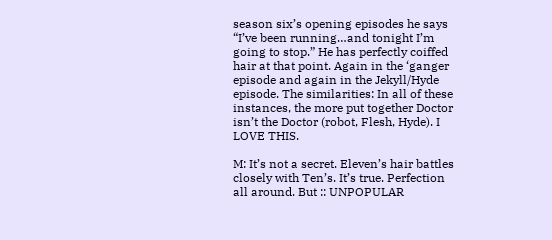season six’s opening episodes he says “I’ve been running…and tonight I’m going to stop.” He has perfectly coiffed hair at that point. Again in the ‘ganger episode and again in the Jekyll/Hyde episode. The similarities: In all of these instances, the more put together Doctor isn’t the Doctor (robot, Flesh, Hyde). I LOVE THIS.

M: It’s not a secret. Eleven’s hair battles closely with Ten’s. It’s true. Perfection all around. But :: UNPOPULAR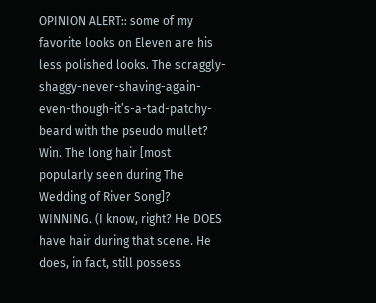OPINION ALERT:: some of my favorite looks on Eleven are his less polished looks. The scraggly-shaggy-never-shaving-again-even-though-it’s-a-tad-patchy-beard with the pseudo mullet? Win. The long hair [most popularly seen during The Wedding of River Song]? WINNING. (I know, right? He DOES have hair during that scene. He does, in fact, still possess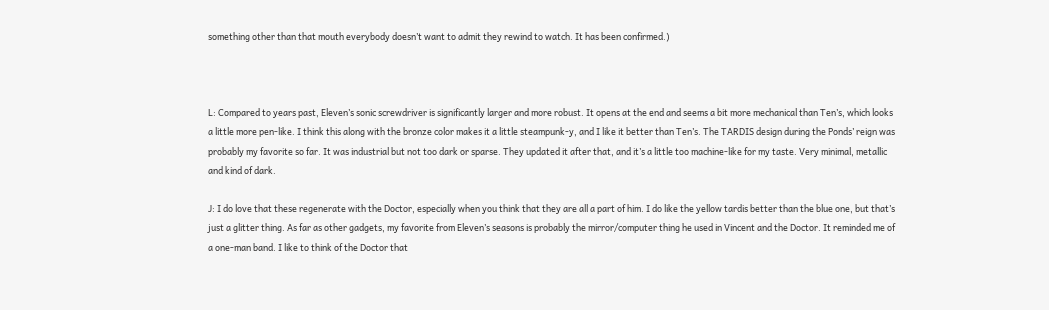something other than that mouth everybody doesn’t want to admit they rewind to watch. It has been confirmed.)



L: Compared to years past, Eleven’s sonic screwdriver is significantly larger and more robust. It opens at the end and seems a bit more mechanical than Ten’s, which looks a little more pen-like. I think this along with the bronze color makes it a little steampunk-y, and I like it better than Ten’s. The TARDIS design during the Ponds’ reign was probably my favorite so far. It was industrial but not too dark or sparse. They updated it after that, and it’s a little too machine-like for my taste. Very minimal, metallic and kind of dark.

J: I do love that these regenerate with the Doctor, especially when you think that they are all a part of him. I do like the yellow tardis better than the blue one, but that’s just a glitter thing. As far as other gadgets, my favorite from Eleven’s seasons is probably the mirror/computer thing he used in Vincent and the Doctor. It reminded me of a one-man band. I like to think of the Doctor that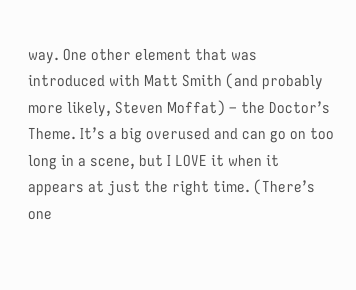way. One other element that was introduced with Matt Smith (and probably more likely, Steven Moffat) – the Doctor’s Theme. It’s a big overused and can go on too long in a scene, but I LOVE it when it appears at just the right time. (There’s one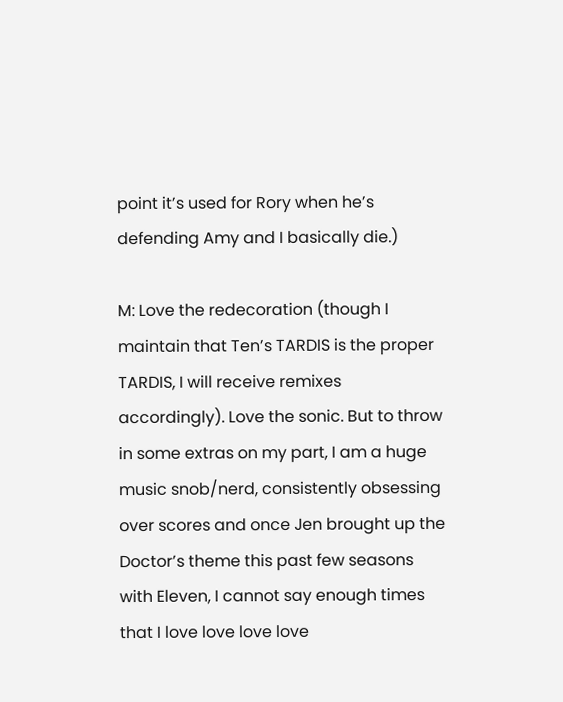point it’s used for Rory when he’s defending Amy and I basically die.)

M: Love the redecoration (though I maintain that Ten’s TARDIS is the proper TARDIS, I will receive remixes accordingly). Love the sonic. But to throw in some extras on my part, I am a huge music snob/nerd, consistently obsessing over scores and once Jen brought up the Doctor’s theme this past few seasons with Eleven, I cannot say enough times that I love love love love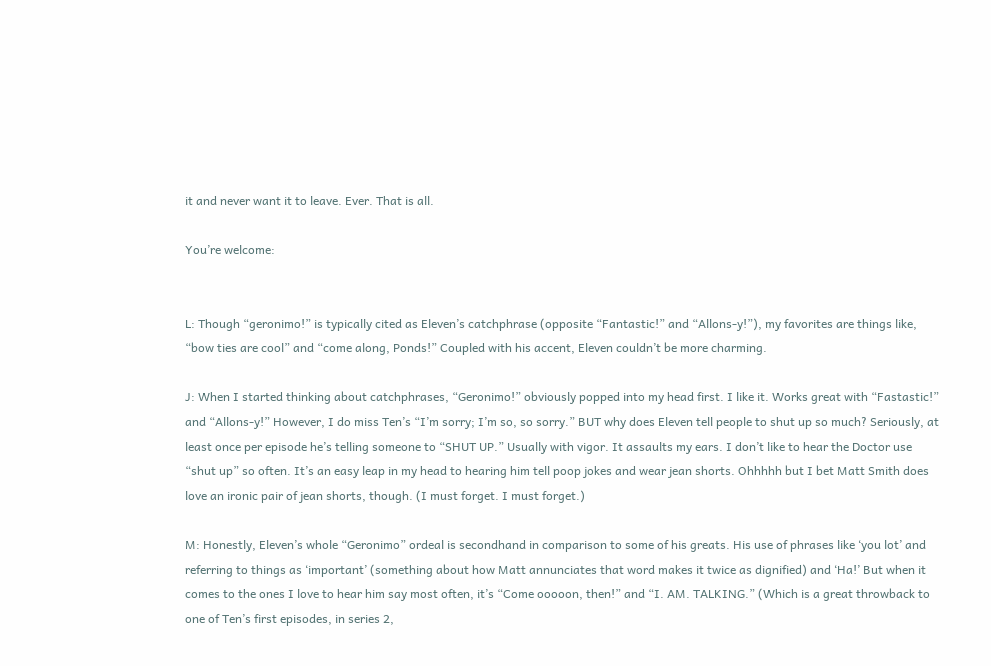it and never want it to leave. Ever. That is all.

You’re welcome:


L: Though “geronimo!” is typically cited as Eleven’s catchphrase (opposite “Fantastic!” and “Allons-y!”), my favorites are things like, “bow ties are cool” and “come along, Ponds!” Coupled with his accent, Eleven couldn’t be more charming.

J: When I started thinking about catchphrases, “Geronimo!” obviously popped into my head first. I like it. Works great with “Fastastic!” and “Allons-y!” However, I do miss Ten’s “I’m sorry; I’m so, so sorry.” BUT why does Eleven tell people to shut up so much? Seriously, at least once per episode he’s telling someone to “SHUT UP.” Usually with vigor. It assaults my ears. I don’t like to hear the Doctor use “shut up” so often. It’s an easy leap in my head to hearing him tell poop jokes and wear jean shorts. Ohhhhh but I bet Matt Smith does love an ironic pair of jean shorts, though. (I must forget. I must forget.)

M: Honestly, Eleven’s whole “Geronimo” ordeal is secondhand in comparison to some of his greats. His use of phrases like ‘you lot’ and referring to things as ‘important’ (something about how Matt annunciates that word makes it twice as dignified) and ‘Ha!’ But when it comes to the ones I love to hear him say most often, it’s “Come ooooon, then!” and “I. AM. TALKING.” (Which is a great throwback to one of Ten’s first episodes, in series 2,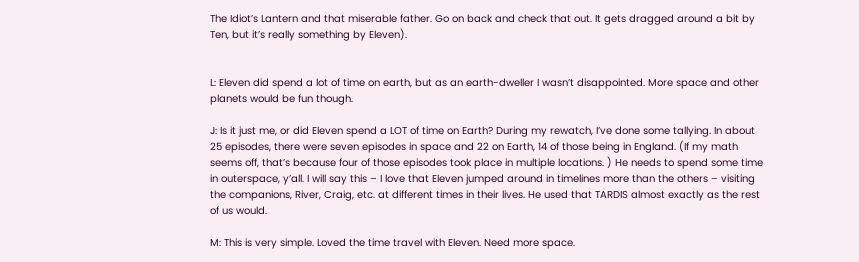The Idiot’s Lantern and that miserable father. Go on back and check that out. It gets dragged around a bit by Ten, but it’s really something by Eleven).


L: Eleven did spend a lot of time on earth, but as an earth-dweller I wasn’t disappointed. More space and other planets would be fun though.

J: Is it just me, or did Eleven spend a LOT of time on Earth? During my rewatch, I’ve done some tallying. In about 25 episodes, there were seven episodes in space and 22 on Earth, 14 of those being in England. (If my math seems off, that’s because four of those episodes took place in multiple locations. ) He needs to spend some time in outerspace, y’all. I will say this – I love that Eleven jumped around in timelines more than the others – visiting the companions, River, Craig, etc. at different times in their lives. He used that TARDIS almost exactly as the rest of us would.

M: This is very simple. Loved the time travel with Eleven. Need more space.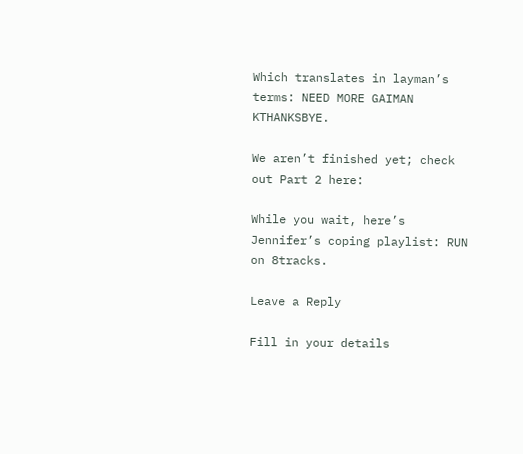Which translates in layman’s terms: NEED MORE GAIMAN KTHANKSBYE.

We aren’t finished yet; check out Part 2 here:

While you wait, here’s Jennifer’s coping playlist: RUN on 8tracks.

Leave a Reply

Fill in your details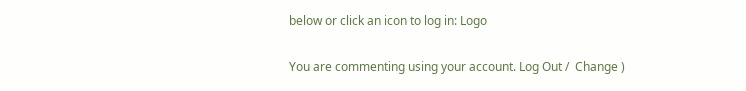below or click an icon to log in: Logo

You are commenting using your account. Log Out /  Change )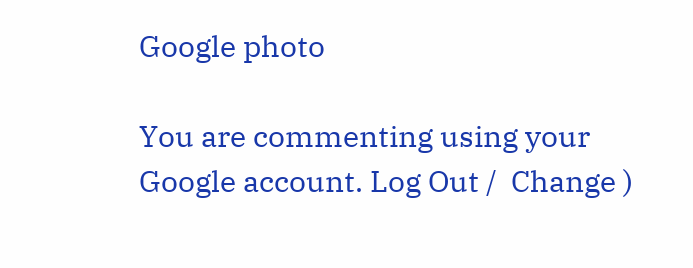Google photo

You are commenting using your Google account. Log Out /  Change )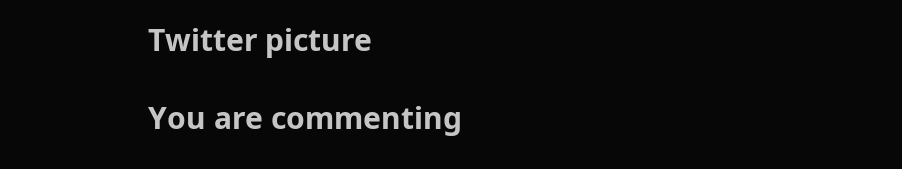Twitter picture

You are commenting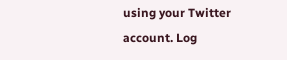using your Twitter account. Log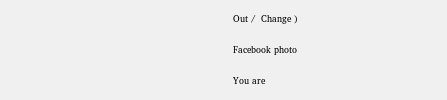Out /  Change )

Facebook photo

You are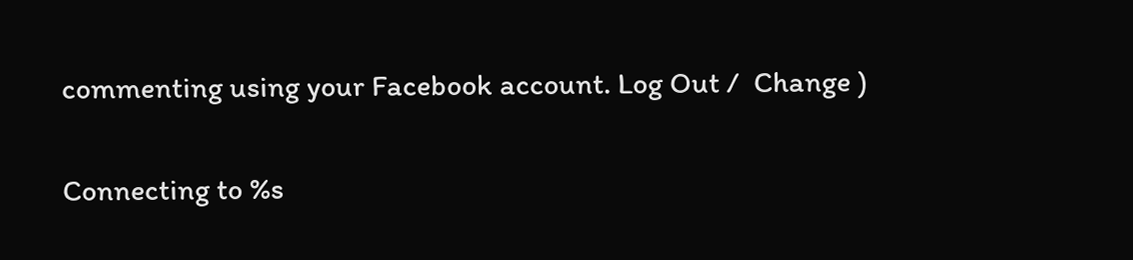commenting using your Facebook account. Log Out /  Change )

Connecting to %s